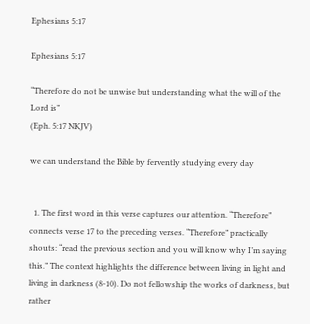Ephesians 5:17

Ephesians 5:17

“Therefore do not be unwise but understanding what the will of the Lord is”
(Eph. 5:17 NKJV)

we can understand the Bible by fervently studying every day


  1. The first word in this verse captures our attention. “Therefore” connects verse 17 to the preceding verses. “Therefore” practically shouts: “read the previous section and you will know why I’m saying this.” The context highlights the difference between living in light and living in darkness (8-10). Do not fellowship the works of darkness, but rather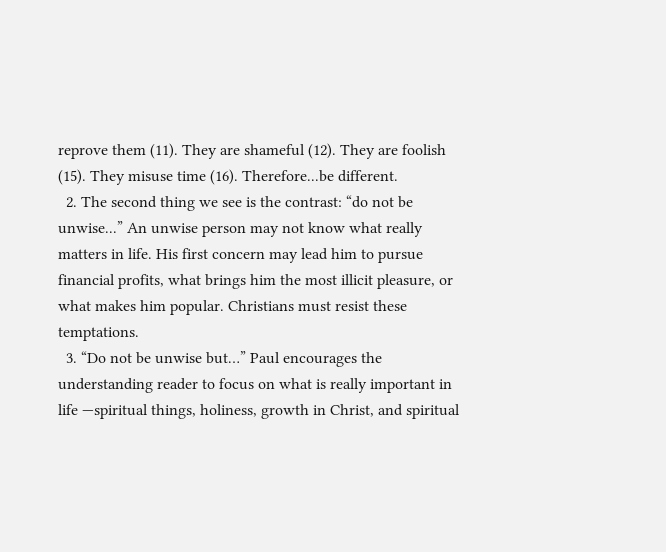reprove them (11). They are shameful (12). They are foolish (15). They misuse time (16). Therefore...be different.
  2. The second thing we see is the contrast: “do not be unwise...” An unwise person may not know what really matters in life. His first concern may lead him to pursue financial profits, what brings him the most illicit pleasure, or what makes him popular. Christians must resist these temptations.
  3. “Do not be unwise but…” Paul encourages the understanding reader to focus on what is really important in life —spiritual things, holiness, growth in Christ, and spiritual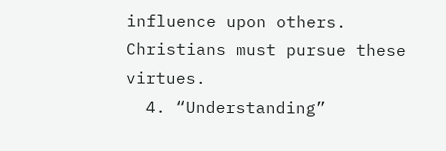influence upon others. Christians must pursue these virtues.
  4. “Understanding”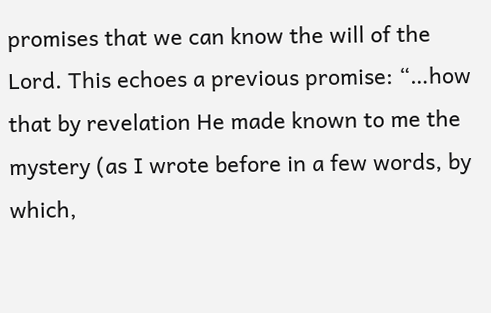promises that we can know the will of the Lord. This echoes a previous promise: “…how that by revelation He made known to me the mystery (as I wrote before in a few words, by which,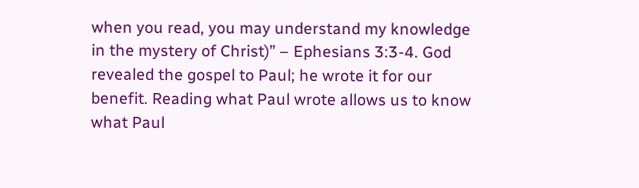when you read, you may understand my knowledge in the mystery of Christ)” – Ephesians 3:3-4. God revealed the gospel to Paul; he wrote it for our benefit. Reading what Paul wrote allows us to know what Paul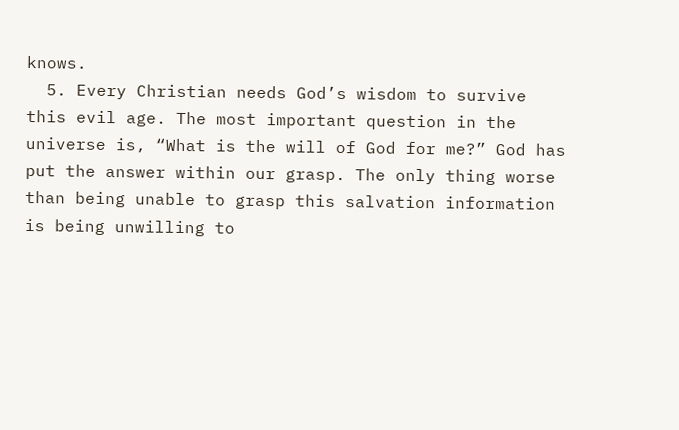knows.
  5. Every Christian needs God’s wisdom to survive this evil age. The most important question in the universe is, “What is the will of God for me?” God has put the answer within our grasp. The only thing worse than being unable to grasp this salvation information is being unwilling to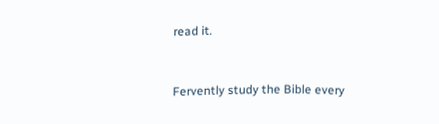read it.


Fervently study the Bible every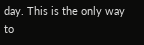day. This is the only way to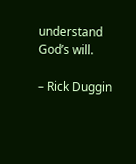understand God’s will.

– Rick Duggin